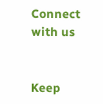Connect with us


Keep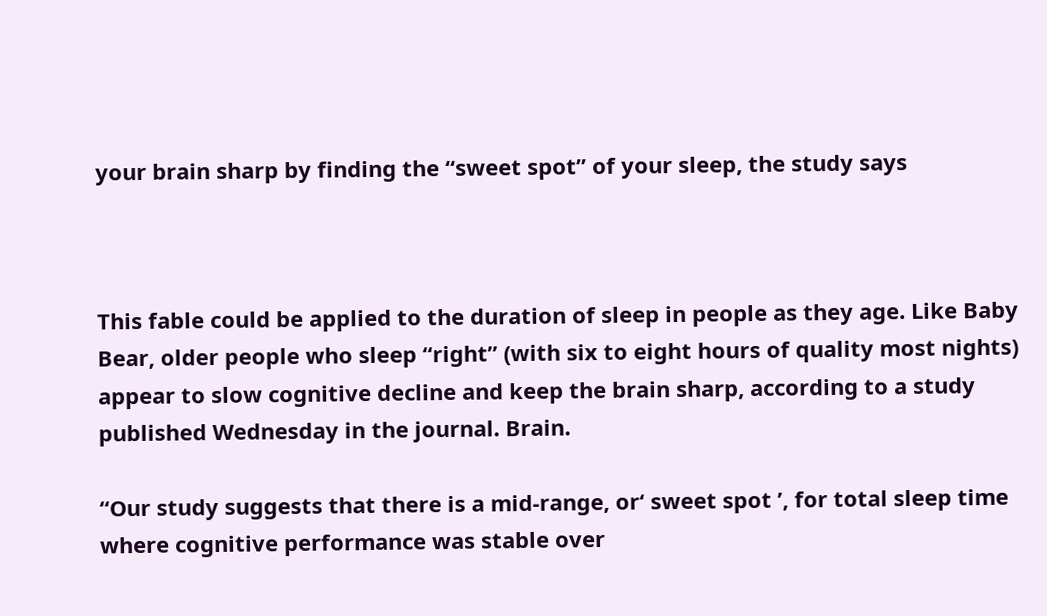your brain sharp by finding the “sweet spot” of your sleep, the study says



This fable could be applied to the duration of sleep in people as they age. Like Baby Bear, older people who sleep “right” (with six to eight hours of quality most nights) appear to slow cognitive decline and keep the brain sharp, according to a study published Wednesday in the journal. Brain.

“Our study suggests that there is a mid-range, or‘ sweet spot ’, for total sleep time where cognitive performance was stable over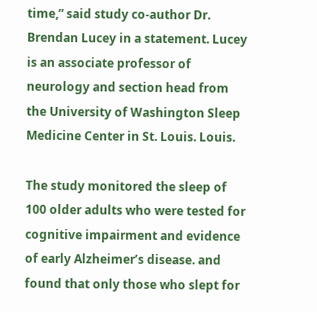time,” said study co-author Dr. Brendan Lucey in a statement. Lucey is an associate professor of neurology and section head from the University of Washington Sleep Medicine Center in St. Louis. Louis.

The study monitored the sleep of 100 older adults who were tested for cognitive impairment and evidence of early Alzheimer’s disease. and found that only those who slept for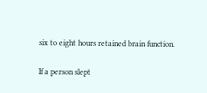six to eight hours retained brain function.

If a person slept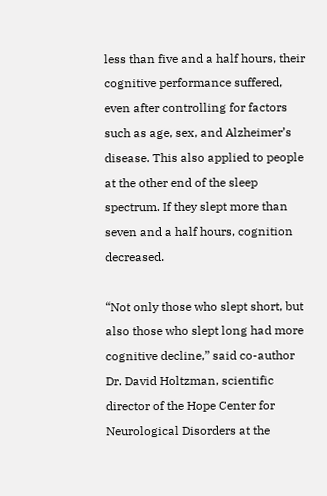less than five and a half hours, their cognitive performance suffered, even after controlling for factors such as age, sex, and Alzheimer’s disease. This also applied to people at the other end of the sleep spectrum. If they slept more than seven and a half hours, cognition decreased.

“Not only those who slept short, but also those who slept long had more cognitive decline,” said co-author Dr. David Holtzman, scientific director of the Hope Center for Neurological Disorders at the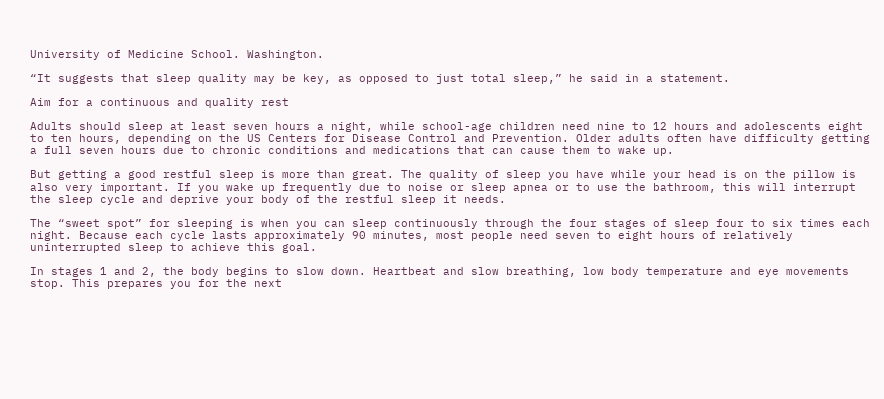University of Medicine School. Washington.

“It suggests that sleep quality may be key, as opposed to just total sleep,” he said in a statement.

Aim for a continuous and quality rest

Adults should sleep at least seven hours a night, while school-age children need nine to 12 hours and adolescents eight to ten hours, depending on the US Centers for Disease Control and Prevention. Older adults often have difficulty getting a full seven hours due to chronic conditions and medications that can cause them to wake up.

But getting a good restful sleep is more than great. The quality of sleep you have while your head is on the pillow is also very important. If you wake up frequently due to noise or sleep apnea or to use the bathroom, this will interrupt the sleep cycle and deprive your body of the restful sleep it needs.

The “sweet spot” for sleeping is when you can sleep continuously through the four stages of sleep four to six times each night. Because each cycle lasts approximately 90 minutes, most people need seven to eight hours of relatively uninterrupted sleep to achieve this goal.

In stages 1 and 2, the body begins to slow down. Heartbeat and slow breathing, low body temperature and eye movements stop. This prepares you for the next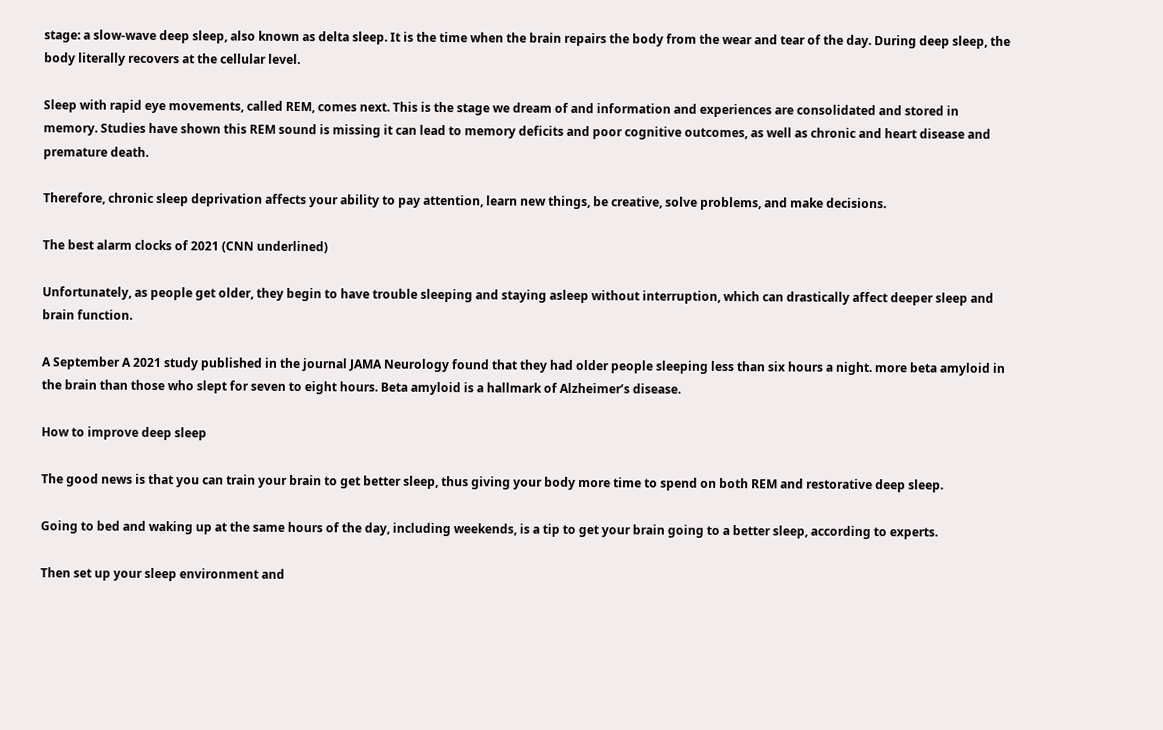stage: a slow-wave deep sleep, also known as delta sleep. It is the time when the brain repairs the body from the wear and tear of the day. During deep sleep, the body literally recovers at the cellular level.

Sleep with rapid eye movements, called REM, comes next. This is the stage we dream of and information and experiences are consolidated and stored in memory. Studies have shown this REM sound is missing it can lead to memory deficits and poor cognitive outcomes, as well as chronic and heart disease and premature death.

Therefore, chronic sleep deprivation affects your ability to pay attention, learn new things, be creative, solve problems, and make decisions.

The best alarm clocks of 2021 (CNN underlined)

Unfortunately, as people get older, they begin to have trouble sleeping and staying asleep without interruption, which can drastically affect deeper sleep and brain function.

A September A 2021 study published in the journal JAMA Neurology found that they had older people sleeping less than six hours a night. more beta amyloid in the brain than those who slept for seven to eight hours. Beta amyloid is a hallmark of Alzheimer’s disease.

How to improve deep sleep

The good news is that you can train your brain to get better sleep, thus giving your body more time to spend on both REM and restorative deep sleep.

Going to bed and waking up at the same hours of the day, including weekends, is a tip to get your brain going to a better sleep, according to experts.

Then set up your sleep environment and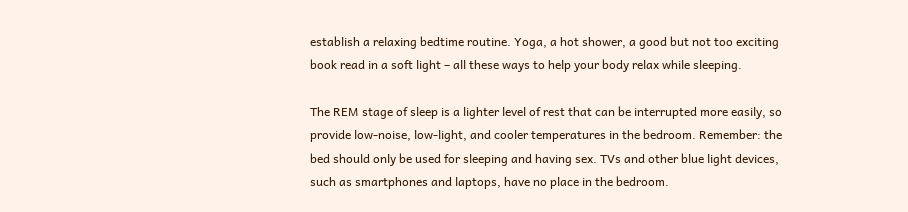establish a relaxing bedtime routine. Yoga, a hot shower, a good but not too exciting book read in a soft light – all these ways to help your body relax while sleeping.

The REM stage of sleep is a lighter level of rest that can be interrupted more easily, so provide low-noise, low-light, and cooler temperatures in the bedroom. Remember: the bed should only be used for sleeping and having sex. TVs and other blue light devices, such as smartphones and laptops, have no place in the bedroom.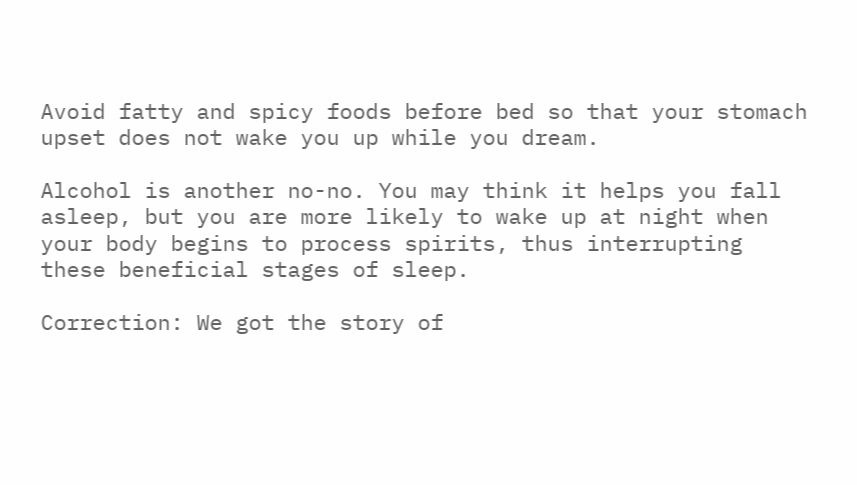Avoid fatty and spicy foods before bed so that your stomach upset does not wake you up while you dream.

Alcohol is another no-no. You may think it helps you fall asleep, but you are more likely to wake up at night when your body begins to process spirits, thus interrupting these beneficial stages of sleep.

Correction: We got the story of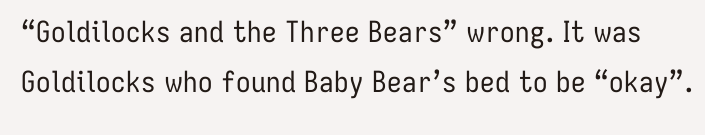“Goldilocks and the Three Bears” wrong. It was Goldilocks who found Baby Bear’s bed to be “okay”.